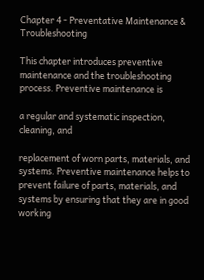Chapter 4 - Preventative Maintenance & Troubleshooting

This chapter introduces preventive maintenance and the troubleshooting process. Preventive maintenance is

a regular and systematic inspection, cleaning, and

replacement of worn parts, materials, and systems. Preventive maintenance helps to prevent failure of parts, materials, and systems by ensuring that they are in good working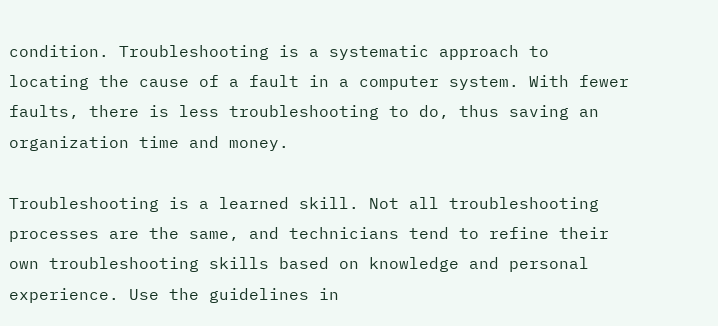condition. Troubleshooting is a systematic approach to locating the cause of a fault in a computer system. With fewer faults, there is less troubleshooting to do, thus saving an organization time and money.

Troubleshooting is a learned skill. Not all troubleshooting processes are the same, and technicians tend to refine their own troubleshooting skills based on knowledge and personal experience. Use the guidelines in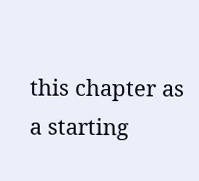this chapter as a starting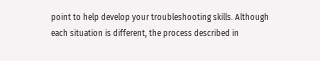point to help develop your troubleshooting skills. Although each situation is different, the process described in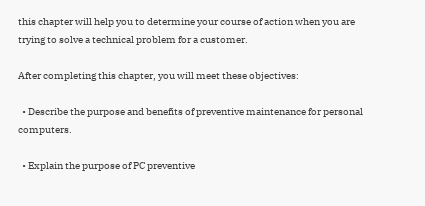this chapter will help you to determine your course of action when you are trying to solve a technical problem for a customer.

After completing this chapter, you will meet these objectives:

  • Describe the purpose and benefits of preventive maintenance for personal computers.

  • Explain the purpose of PC preventive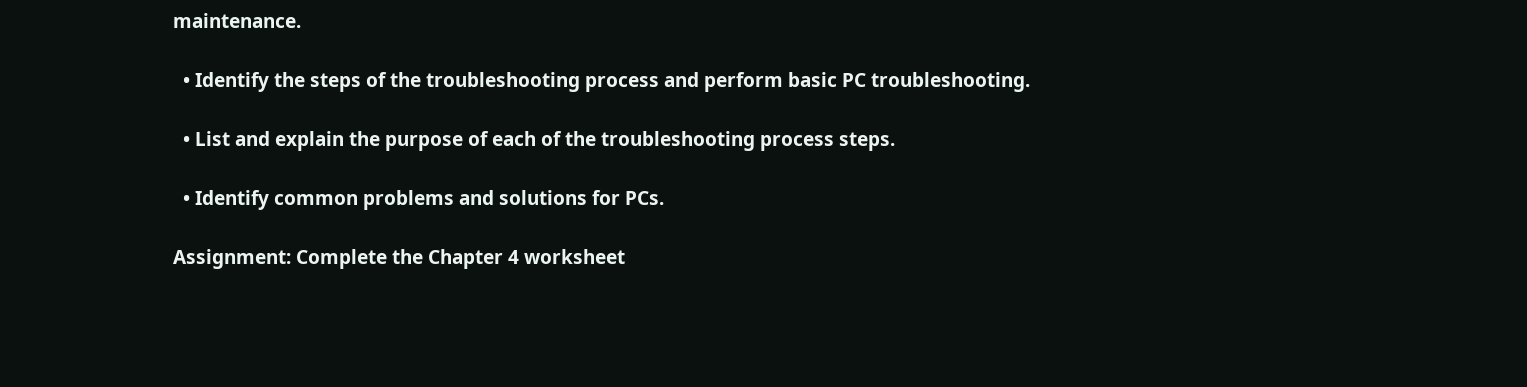maintenance.

  • Identify the steps of the troubleshooting process and perform basic PC troubleshooting.

  • List and explain the purpose of each of the troubleshooting process steps.

  • Identify common problems and solutions for PCs.

Assignment: Complete the Chapter 4 worksheet